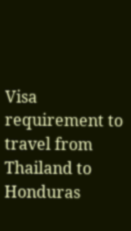Visa requirement to travel from Thailand to Honduras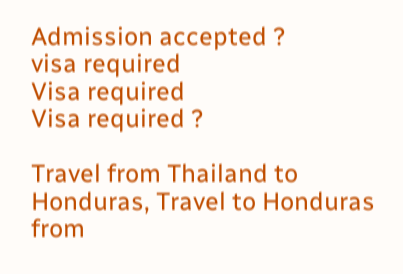Admission accepted ?
visa required
Visa required
Visa required ?

Travel from Thailand to Honduras, Travel to Honduras from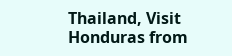Thailand, Visit Honduras from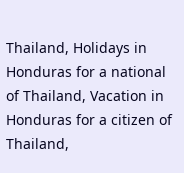Thailand, Holidays in Honduras for a national of Thailand, Vacation in Honduras for a citizen of Thailand,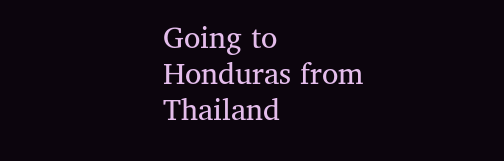Going to Honduras from Thailand